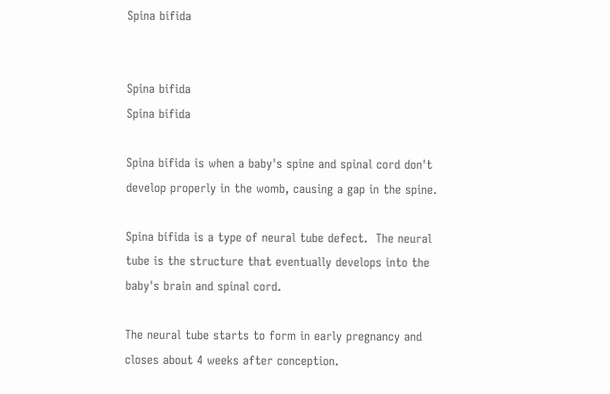Spina bifida


Spina bifida
Spina bifida

Spina bifida is when a baby's spine and spinal cord don't develop properly in the womb, causing a gap in the spine.

Spina bifida is a type of neural tube defect.  The neural tube is the structure that eventually develops into the baby's brain and spinal cord.

The neural tube starts to form in early pregnancy and closes about 4 weeks after conception.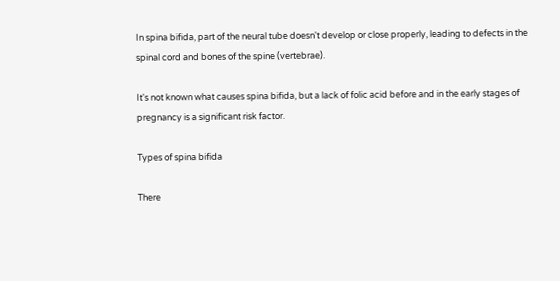In spina bifida, part of the neural tube doesn't develop or close properly, leading to defects in the spinal cord and bones of the spine (vertebrae).

It's not known what causes spina bifida, but a lack of folic acid before and in the early stages of pregnancy is a significant risk factor.

Types of spina bifida

There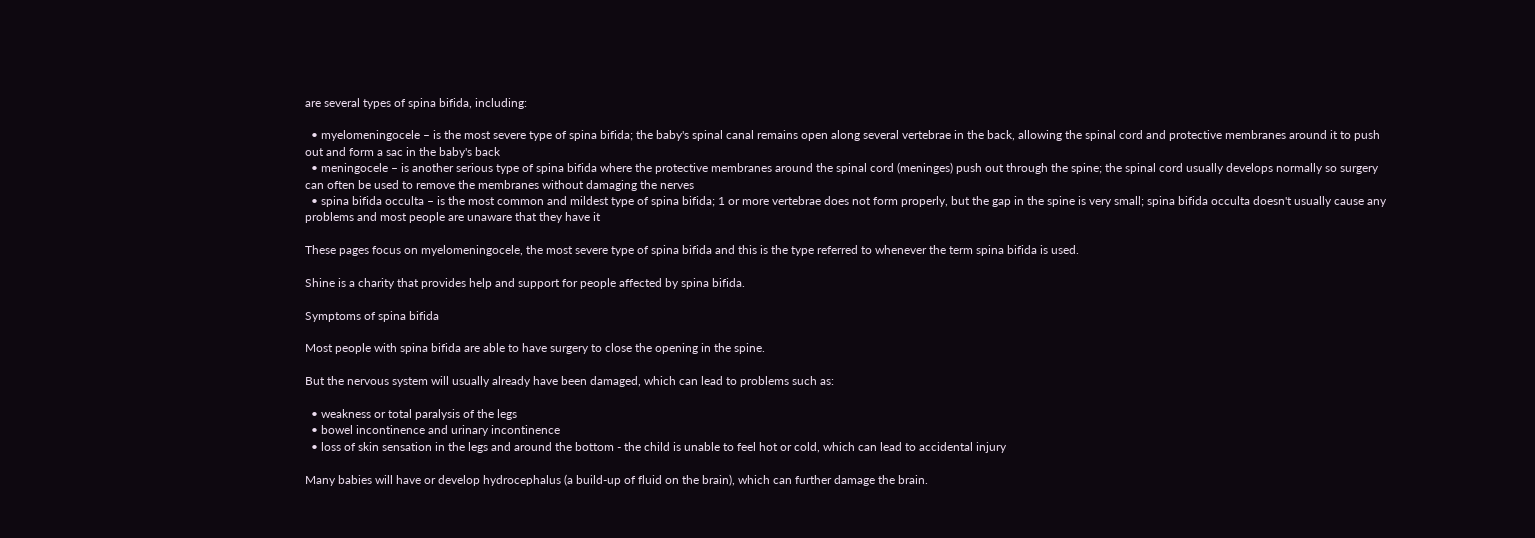are several types of spina bifida, including:

  • myelomeningocele – is the most severe type of spina bifida; the baby's spinal canal remains open along several vertebrae in the back, allowing the spinal cord and protective membranes around it to push out and form a sac in the baby's back
  • meningocele – is another serious type of spina bifida where the protective membranes around the spinal cord (meninges) push out through the spine; the spinal cord usually develops normally so surgery can often be used to remove the membranes without damaging the nerves
  • spina bifida occulta – is the most common and mildest type of spina bifida; 1 or more vertebrae does not form properly, but the gap in the spine is very small; spina bifida occulta doesn't usually cause any problems and most people are unaware that they have it

These pages focus on myelomeningocele, the most severe type of spina bifida and this is the type referred to whenever the term spina bifida is used.

Shine is a charity that provides help and support for people affected by spina bifida.

Symptoms of spina bifida

Most people with spina bifida are able to have surgery to close the opening in the spine.

But the nervous system will usually already have been damaged, which can lead to problems such as:

  • weakness or total paralysis of the legs
  • bowel incontinence and urinary incontinence
  • loss of skin sensation in the legs and around the bottom - the child is unable to feel hot or cold, which can lead to accidental injury

Many babies will have or develop hydrocephalus (a build-up of fluid on the brain), which can further damage the brain.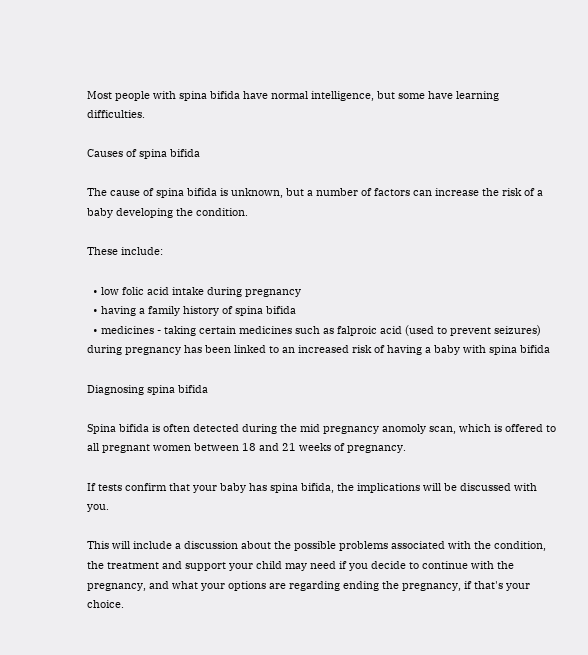Most people with spina bifida have normal intelligence, but some have learning difficulties.

Causes of spina bifida

The cause of spina bifida is unknown, but a number of factors can increase the risk of a baby developing the condition.

These include:

  • low folic acid intake during pregnancy
  • having a family history of spina bifida
  • medicines - taking certain medicines such as falproic acid (used to prevent seizures) during pregnancy has been linked to an increased risk of having a baby with spina bifida

Diagnosing spina bifida

Spina bifida is often detected during the mid pregnancy anomoly scan, which is offered to all pregnant women between 18 and 21 weeks of pregnancy.

If tests confirm that your baby has spina bifida, the implications will be discussed with you.

This will include a discussion about the possible problems associated with the condition, the treatment and support your child may need if you decide to continue with the pregnancy, and what your options are regarding ending the pregnancy, if that's your choice.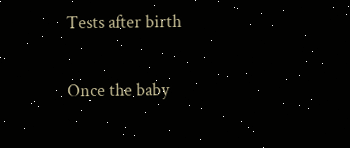Tests after birth

Once the baby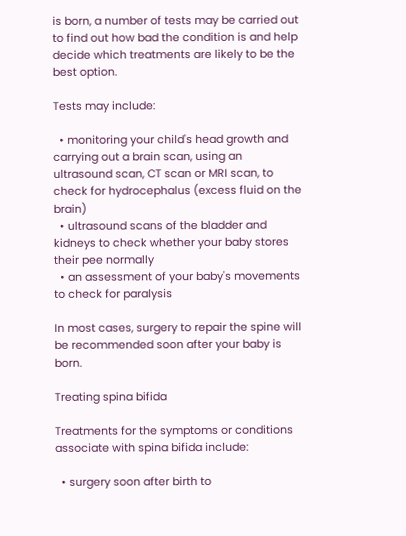is born, a number of tests may be carried out to find out how bad the condition is and help decide which treatments are likely to be the best option.

Tests may include:

  • monitoring your child's head growth and carrying out a brain scan, using an ultrasound scan, CT scan or MRI scan, to check for hydrocephalus (excess fluid on the brain)
  • ultrasound scans of the bladder and kidneys to check whether your baby stores their pee normally
  • an assessment of your baby's movements to check for paralysis

In most cases, surgery to repair the spine will be recommended soon after your baby is born.

Treating spina bifida

Treatments for the symptoms or conditions associate with spina bifida include:

  • surgery soon after birth to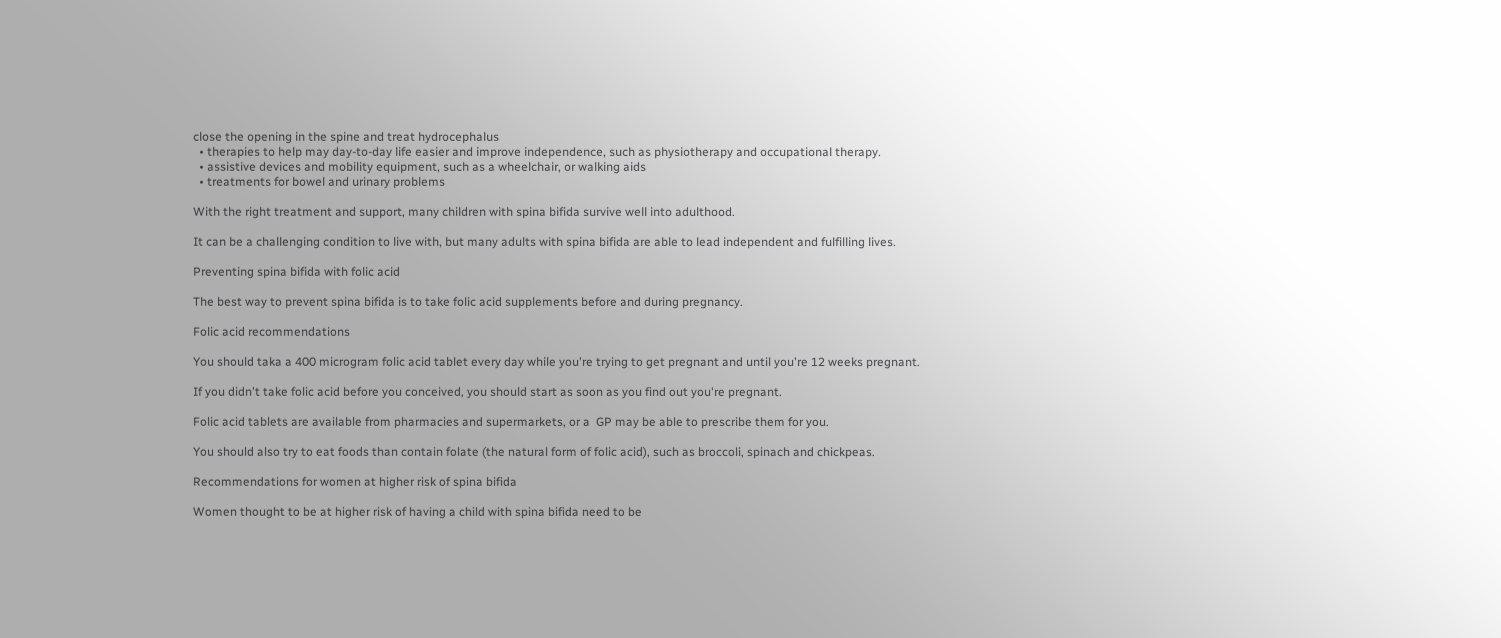close the opening in the spine and treat hydrocephalus
  • therapies to help may day-to-day life easier and improve independence, such as physiotherapy and occupational therapy.
  • assistive devices and mobility equipment, such as a wheelchair, or walking aids
  • treatments for bowel and urinary problems

With the right treatment and support, many children with spina bifida survive well into adulthood.

It can be a challenging condition to live with, but many adults with spina bifida are able to lead independent and fulfilling lives.

Preventing spina bifida with folic acid

The best way to prevent spina bifida is to take folic acid supplements before and during pregnancy.

Folic acid recommendations

You should taka a 400 microgram folic acid tablet every day while you're trying to get pregnant and until you're 12 weeks pregnant.

If you didn't take folic acid before you conceived, you should start as soon as you find out you're pregnant.

Folic acid tablets are available from pharmacies and supermarkets, or a  GP may be able to prescribe them for you.

You should also try to eat foods than contain folate (the natural form of folic acid), such as broccoli, spinach and chickpeas.

Recommendations for women at higher risk of spina bifida

Women thought to be at higher risk of having a child with spina bifida need to be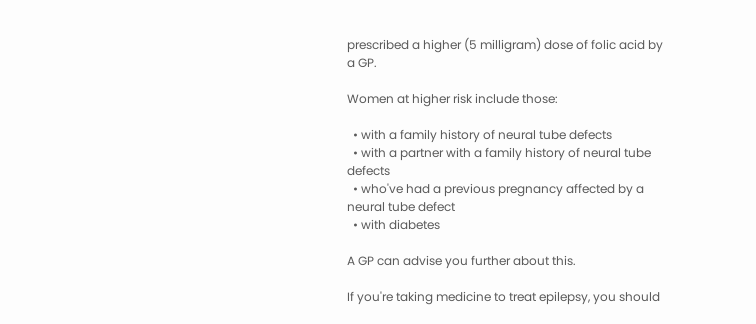prescribed a higher (5 milligram) dose of folic acid by a GP.

Women at higher risk include those:

  • with a family history of neural tube defects
  • with a partner with a family history of neural tube defects
  • who've had a previous pregnancy affected by a neural tube defect
  • with diabetes

A GP can advise you further about this.

If you're taking medicine to treat epilepsy, you should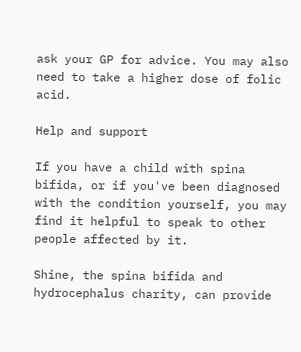ask your GP for advice. You may also need to take a higher dose of folic acid.

Help and support

If you have a child with spina bifida, or if you've been diagnosed with the condition yourself, you may find it helpful to speak to other people affected by it.

Shine, the spina bifida and hydrocephalus charity, can provide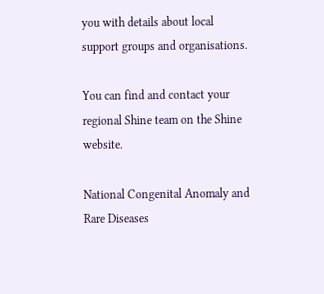you with details about local support groups and organisations.

You can find and contact your regional Shine team on the Shine website.

National Congenital Anomaly and Rare Diseases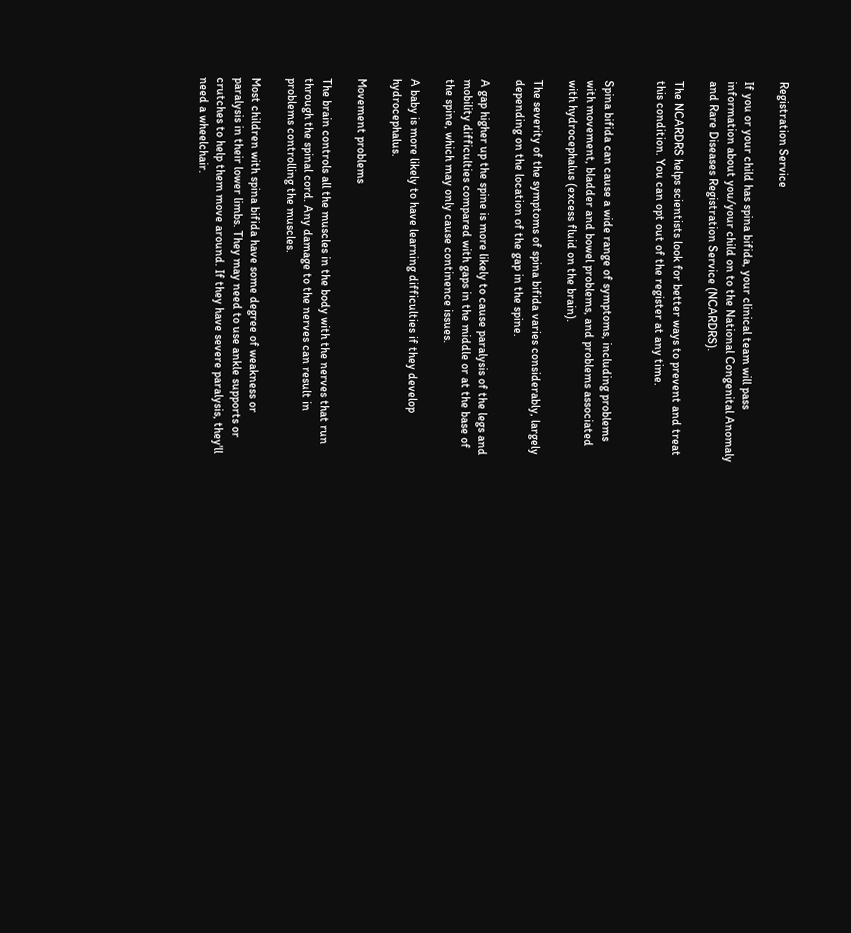Registration Service

If you or your child has spina bifida, your clinical team will pass information about you/your child on to the National Congenital Anomaly and Rare Diseases Registration Service (NCARDRS).

The NCARDRS helps scientists look for better ways to prevent and treat this condition. You can opt out of the register at any time.


Spina bifida can cause a wide range of symptoms, including problems with movement, bladder and bowel problems, and problems associated with hydrocephalus (excess fluid on the brain).

The severity of the symptoms of spina bifida varies considerably, largely depending on the location of the gap in the spine.

A gap higher up the spine is more likely to cause paralysis of the legs and mobility difficulties compared with gaps in the middle or at the base of the spine, which may only cause continence issues.

A baby is more likely to have learning difficulties if they develop hydrocephalus.

Movement problems

The brain controls all the muscles in the body with the nerves that run through the spinal cord. Any damage to the nerves can result in problems controlling the muscles.

Most children with spina bifida have some degree of weakness or paralysis in their lower limbs. They may need to use ankle supports or crutches to help them move around. If they have severe paralysis, they'll need a wheelchair.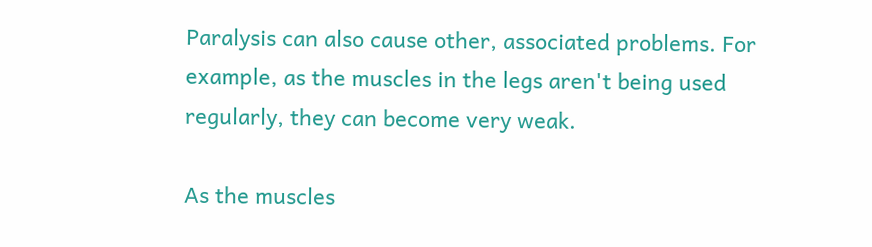Paralysis can also cause other, associated problems. For example, as the muscles in the legs aren't being used regularly, they can become very weak.

As the muscles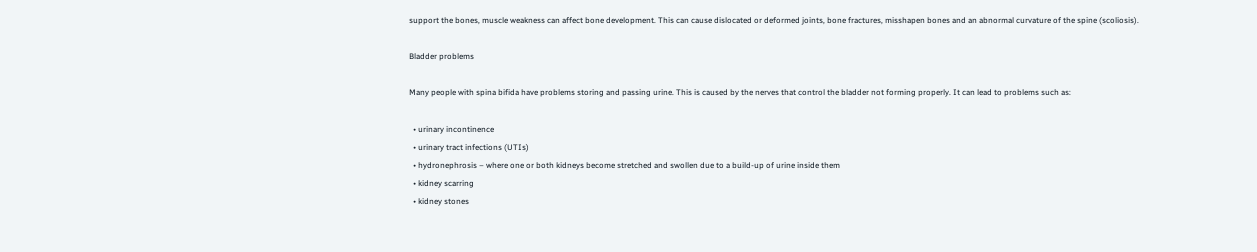support the bones, muscle weakness can affect bone development. This can cause dislocated or deformed joints, bone fractures, misshapen bones and an abnormal curvature of the spine (scoliosis).

Bladder problems

Many people with spina bifida have problems storing and passing urine. This is caused by the nerves that control the bladder not forming properly. It can lead to problems such as:

  • urinary incontinence
  • urinary tract infections (UTIs)
  • hydronephrosis – where one or both kidneys become stretched and swollen due to a build-up of urine inside them
  • kidney scarring
  • kidney stones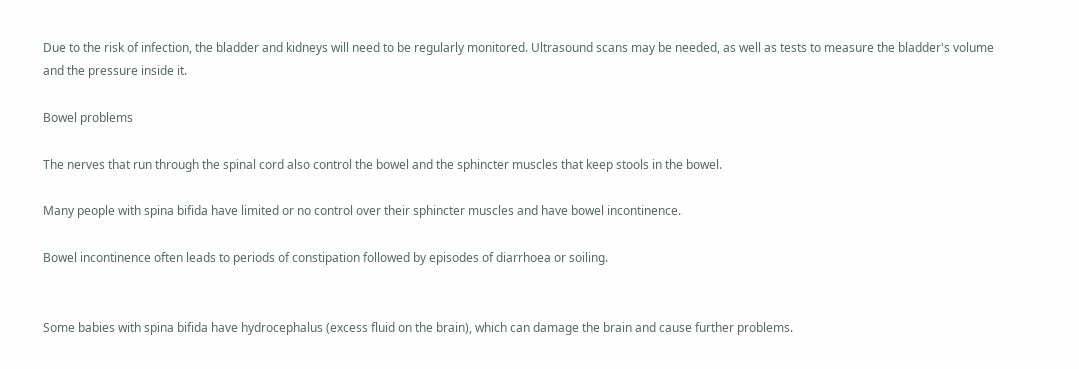Due to the risk of infection, the bladder and kidneys will need to be regularly monitored. Ultrasound scans may be needed, as well as tests to measure the bladder's volume and the pressure inside it.

Bowel problems

The nerves that run through the spinal cord also control the bowel and the sphincter muscles that keep stools in the bowel.

Many people with spina bifida have limited or no control over their sphincter muscles and have bowel incontinence.

Bowel incontinence often leads to periods of constipation followed by episodes of diarrhoea or soiling.


Some babies with spina bifida have hydrocephalus (excess fluid on the brain), which can damage the brain and cause further problems.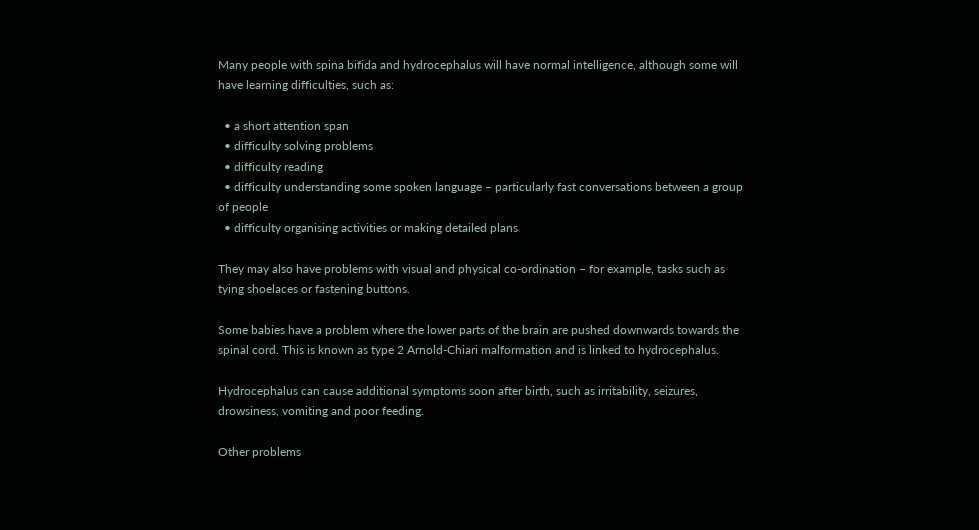Many people with spina bifida and hydrocephalus will have normal intelligence, although some will have learning difficulties, such as:

  • a short attention span
  • difficulty solving problems
  • difficulty reading
  • difficulty understanding some spoken language – particularly fast conversations between a group of people
  • difficulty organising activities or making detailed plans

They may also have problems with visual and physical co-ordination – for example, tasks such as tying shoelaces or fastening buttons.

Some babies have a problem where the lower parts of the brain are pushed downwards towards the spinal cord. This is known as type 2 Arnold-Chiari malformation and is linked to hydrocephalus.

Hydrocephalus can cause additional symptoms soon after birth, such as irritability, seizures, drowsiness, vomiting and poor feeding.

Other problems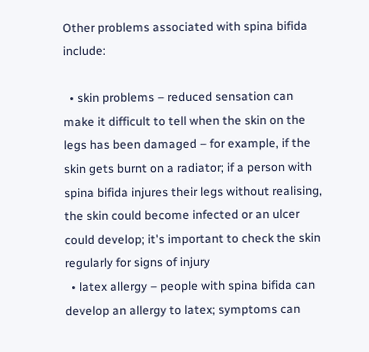Other problems associated with spina bifida include:

  • skin problems – reduced sensation can make it difficult to tell when the skin on the legs has been damaged – for example, if the skin gets burnt on a radiator; if a person with spina bifida injures their legs without realising, the skin could become infected or an ulcer could develop; it's important to check the skin regularly for signs of injury
  • latex allergy – people with spina bifida can develop an allergy to latex; symptoms can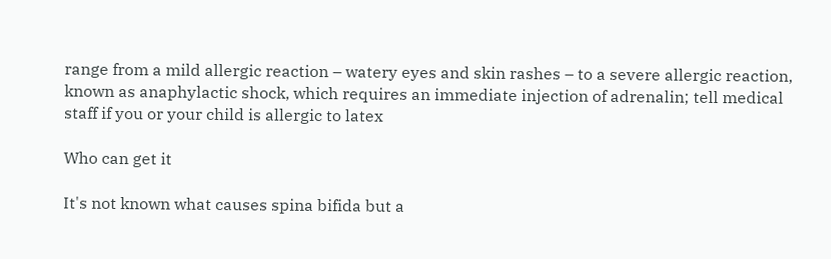range from a mild allergic reaction – watery eyes and skin rashes – to a severe allergic reaction, known as anaphylactic shock, which requires an immediate injection of adrenalin; tell medical staff if you or your child is allergic to latex

Who can get it

It's not known what causes spina bifida but a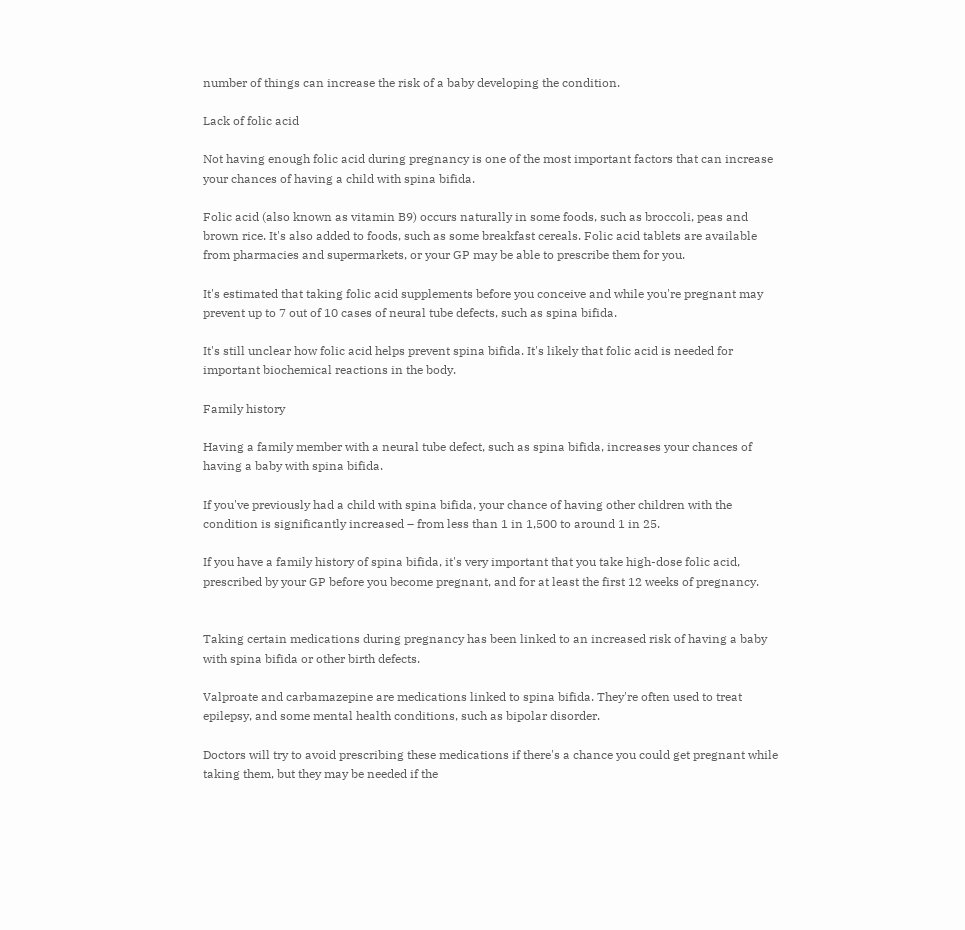number of things can increase the risk of a baby developing the condition.

Lack of folic acid

Not having enough folic acid during pregnancy is one of the most important factors that can increase your chances of having a child with spina bifida.

Folic acid (also known as vitamin B9) occurs naturally in some foods, such as broccoli, peas and brown rice. It's also added to foods, such as some breakfast cereals. Folic acid tablets are available from pharmacies and supermarkets, or your GP may be able to prescribe them for you.

It's estimated that taking folic acid supplements before you conceive and while you're pregnant may prevent up to 7 out of 10 cases of neural tube defects, such as spina bifida.

It's still unclear how folic acid helps prevent spina bifida. It's likely that folic acid is needed for important biochemical reactions in the body.

Family history

Having a family member with a neural tube defect, such as spina bifida, increases your chances of having a baby with spina bifida.

If you've previously had a child with spina bifida, your chance of having other children with the condition is significantly increased – from less than 1 in 1,500 to around 1 in 25.

If you have a family history of spina bifida, it's very important that you take high-dose folic acid, prescribed by your GP before you become pregnant, and for at least the first 12 weeks of pregnancy.


Taking certain medications during pregnancy has been linked to an increased risk of having a baby with spina bifida or other birth defects.

Valproate and carbamazepine are medications linked to spina bifida. They're often used to treat epilepsy, and some mental health conditions, such as bipolar disorder.

Doctors will try to avoid prescribing these medications if there's a chance you could get pregnant while taking them, but they may be needed if the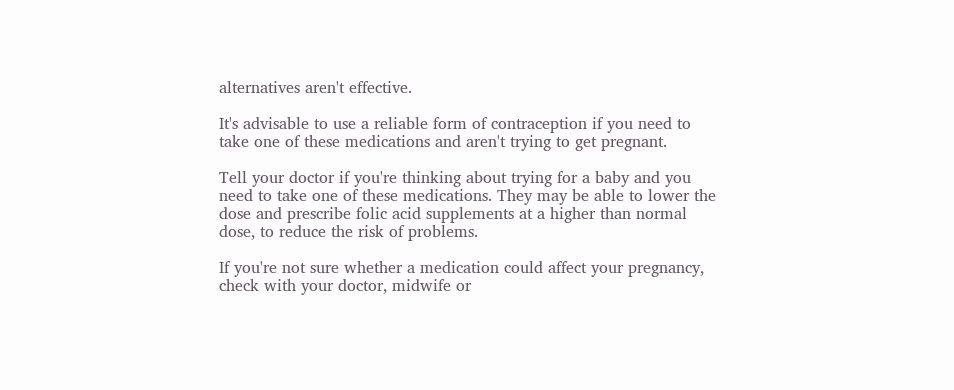alternatives aren't effective.

It's advisable to use a reliable form of contraception if you need to take one of these medications and aren't trying to get pregnant.

Tell your doctor if you're thinking about trying for a baby and you need to take one of these medications. They may be able to lower the dose and prescribe folic acid supplements at a higher than normal dose, to reduce the risk of problems.

If you're not sure whether a medication could affect your pregnancy, check with your doctor, midwife or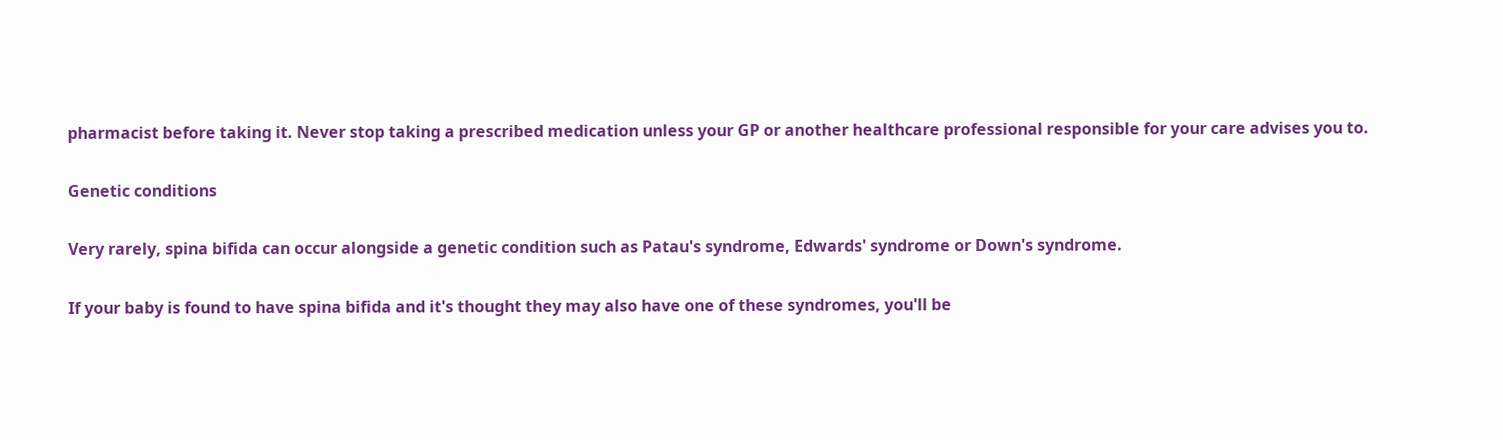pharmacist before taking it. Never stop taking a prescribed medication unless your GP or another healthcare professional responsible for your care advises you to.

Genetic conditions

Very rarely, spina bifida can occur alongside a genetic condition such as Patau's syndrome, Edwards' syndrome or Down's syndrome.

If your baby is found to have spina bifida and it's thought they may also have one of these syndromes, you'll be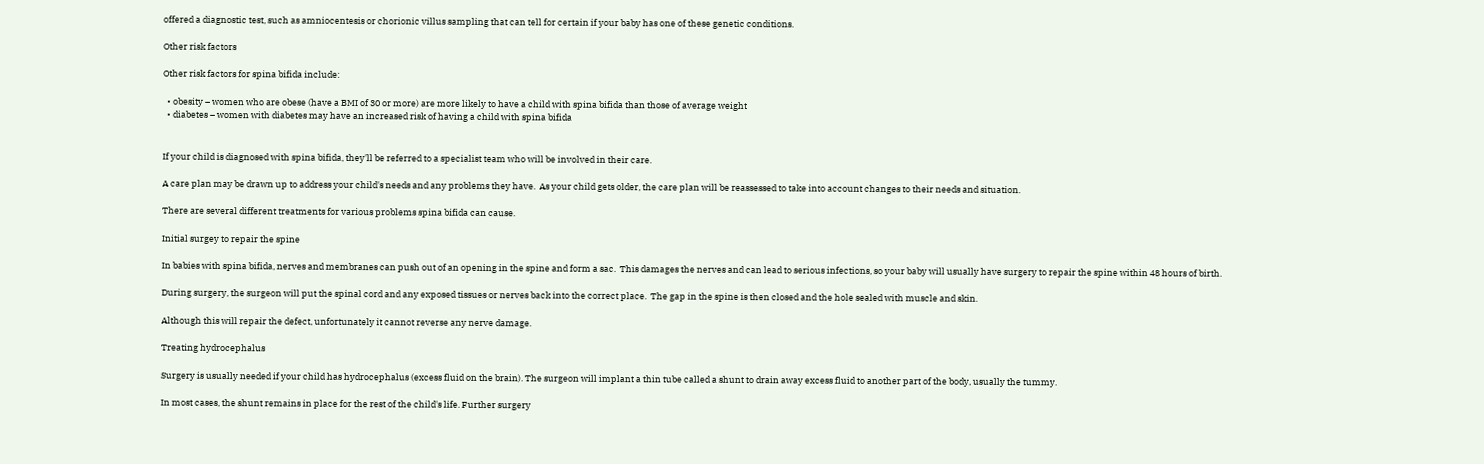offered a diagnostic test, such as amniocentesis or chorionic villus sampling that can tell for certain if your baby has one of these genetic conditions.

Other risk factors

Other risk factors for spina bifida include:

  • obesity – women who are obese (have a BMI of 30 or more) are more likely to have a child with spina bifida than those of average weight
  • diabetes – women with diabetes may have an increased risk of having a child with spina bifida


If your child is diagnosed with spina bifida, they'll be referred to a specialist team who will be involved in their care.

A care plan may be drawn up to address your child's needs and any problems they have.  As your child gets older, the care plan will be reassessed to take into account changes to their needs and situation.

There are several different treatments for various problems spina bifida can cause.

Initial surgey to repair the spine

In babies with spina bifida, nerves and membranes can push out of an opening in the spine and form a sac.  This damages the nerves and can lead to serious infections, so your baby will usually have surgery to repair the spine within 48 hours of birth.

During surgery, the surgeon will put the spinal cord and any exposed tissues or nerves back into the correct place.  The gap in the spine is then closed and the hole sealed with muscle and skin.

Although this will repair the defect, unfortunately it cannot reverse any nerve damage.

Treating hydrocephalus

Surgery is usually needed if your child has hydrocephalus (excess fluid on the brain). The surgeon will implant a thin tube called a shunt to drain away excess fluid to another part of the body, usually the tummy.

In most cases, the shunt remains in place for the rest of the child's life. Further surgery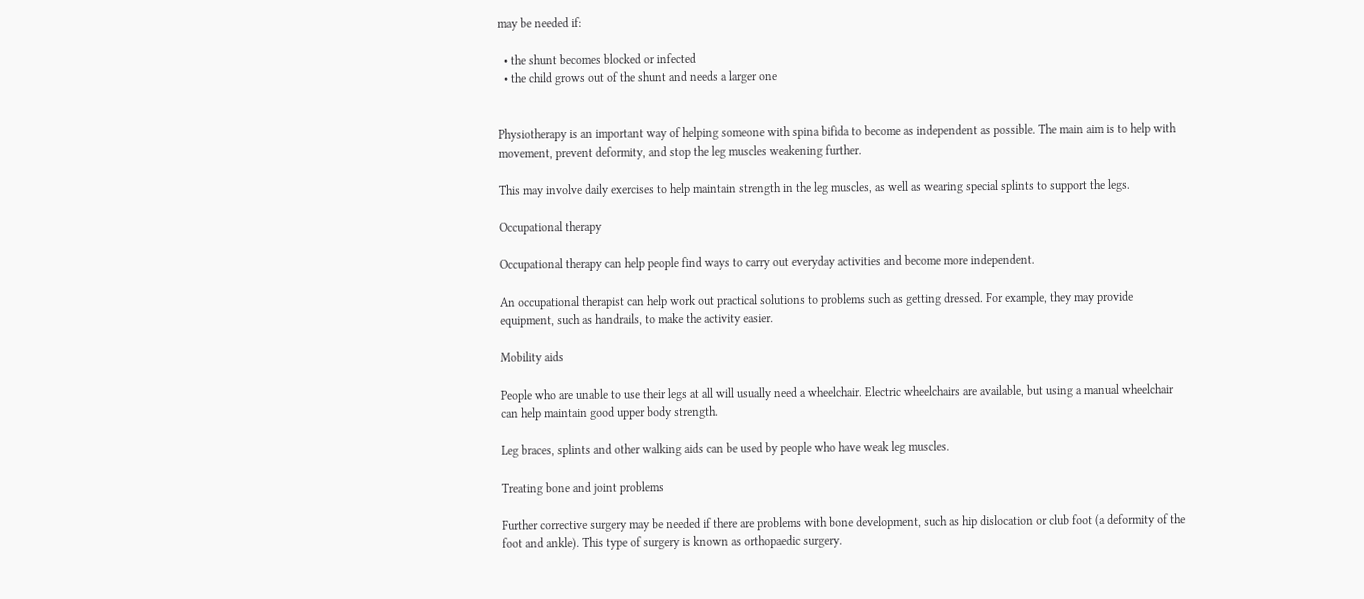may be needed if:

  • the shunt becomes blocked or infected
  • the child grows out of the shunt and needs a larger one


Physiotherapy is an important way of helping someone with spina bifida to become as independent as possible. The main aim is to help with movement, prevent deformity, and stop the leg muscles weakening further.

This may involve daily exercises to help maintain strength in the leg muscles, as well as wearing special splints to support the legs.

Occupational therapy

Occupational therapy can help people find ways to carry out everyday activities and become more independent.

An occupational therapist can help work out practical solutions to problems such as getting dressed. For example, they may provide equipment, such as handrails, to make the activity easier.

Mobility aids

People who are unable to use their legs at all will usually need a wheelchair. Electric wheelchairs are available, but using a manual wheelchair can help maintain good upper body strength.

Leg braces, splints and other walking aids can be used by people who have weak leg muscles.

Treating bone and joint problems

Further corrective surgery may be needed if there are problems with bone development, such as hip dislocation or club foot (a deformity of the foot and ankle). This type of surgery is known as orthopaedic surgery.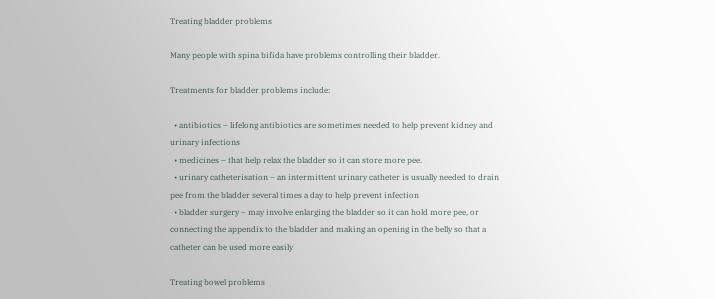Treating bladder problems

Many people with spina bifida have problems controlling their bladder.

Treatments for bladder problems include:

  • antibiotics – lifelong antibiotics are sometimes needed to help prevent kidney and urinary infections
  • medicines – that help relax the bladder so it can store more pee.
  • urinary catheterisation – an intermittent urinary catheter is usually needed to drain pee from the bladder several times a day to help prevent infection
  • bladder surgery – may involve enlarging the bladder so it can hold more pee, or connecting the appendix to the bladder and making an opening in the belly so that a catheter can be used more easily

Treating bowel problems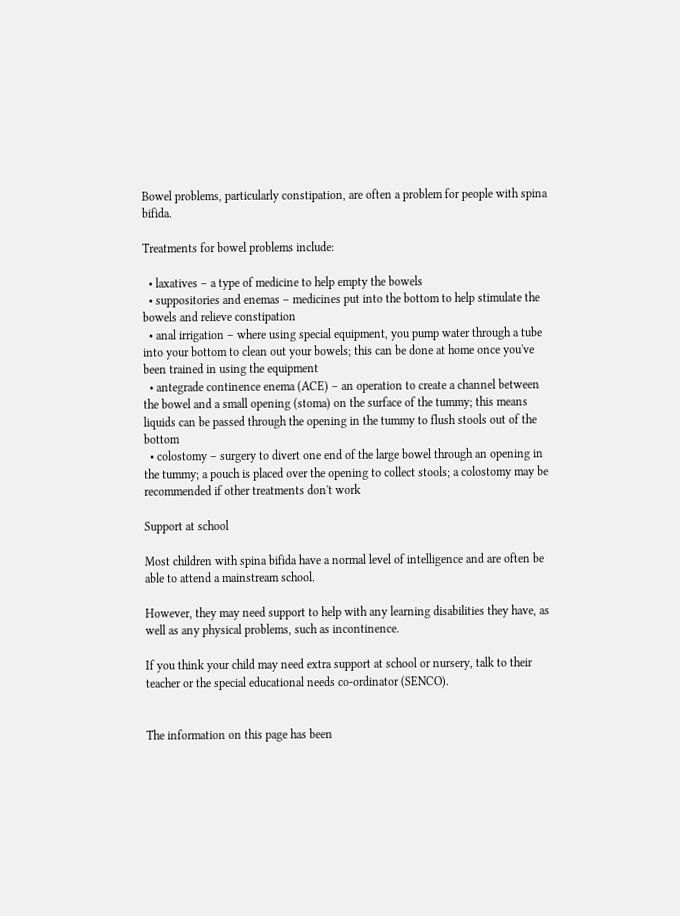Bowel problems, particularly constipation, are often a problem for people with spina bifida.

Treatments for bowel problems include:

  • laxatives – a type of medicine to help empty the bowels
  • suppositories and enemas – medicines put into the bottom to help stimulate the bowels and relieve constipation
  • anal irrigation – where using special equipment, you pump water through a tube into your bottom to clean out your bowels; this can be done at home once you've been trained in using the equipment
  • antegrade continence enema (ACE) – an operation to create a channel between the bowel and a small opening (stoma) on the surface of the tummy; this means liquids can be passed through the opening in the tummy to flush stools out of the bottom
  • colostomy – surgery to divert one end of the large bowel through an opening in the tummy; a pouch is placed over the opening to collect stools; a colostomy may be recommended if other treatments don't work

Support at school

Most children with spina bifida have a normal level of intelligence and are often be able to attend a mainstream school.

However, they may need support to help with any learning disabilities they have, as well as any physical problems, such as incontinence.

If you think your child may need extra support at school or nursery, talk to their teacher or the special educational needs co-ordinator (SENCO).


The information on this page has been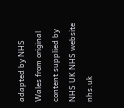adapted by NHS Wales from original content supplied by NHS UK NHS website nhs.uk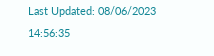Last Updated: 08/06/2023 14:56:35